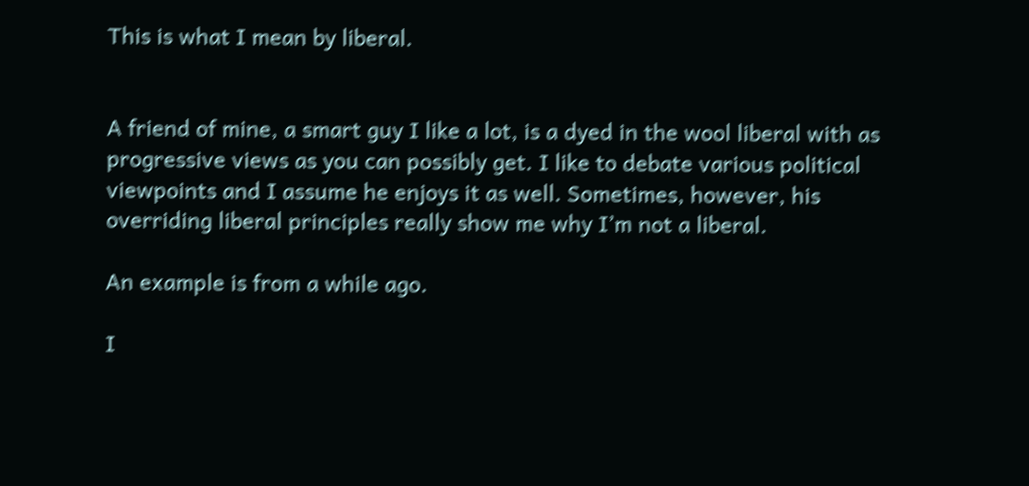This is what I mean by liberal.


A friend of mine, a smart guy I like a lot, is a dyed in the wool liberal with as progressive views as you can possibly get. I like to debate various political viewpoints and I assume he enjoys it as well. Sometimes, however, his overriding liberal principles really show me why I’m not a liberal.

An example is from a while ago.

I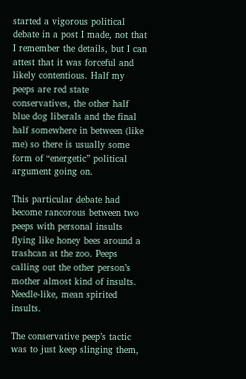started a vigorous political debate in a post I made, not that I remember the details, but I can attest that it was forceful and likely contentious. Half my peeps are red state conservatives, the other half blue dog liberals and the final half somewhere in between (like me) so there is usually some form of “energetic” political argument going on.

This particular debate had become rancorous between two peeps with personal insults flying like honey bees around a trashcan at the zoo. Peeps calling out the other person’s mother almost kind of insults. Needle-like, mean spirited insults.

The conservative peep’s tactic was to just keep slinging them,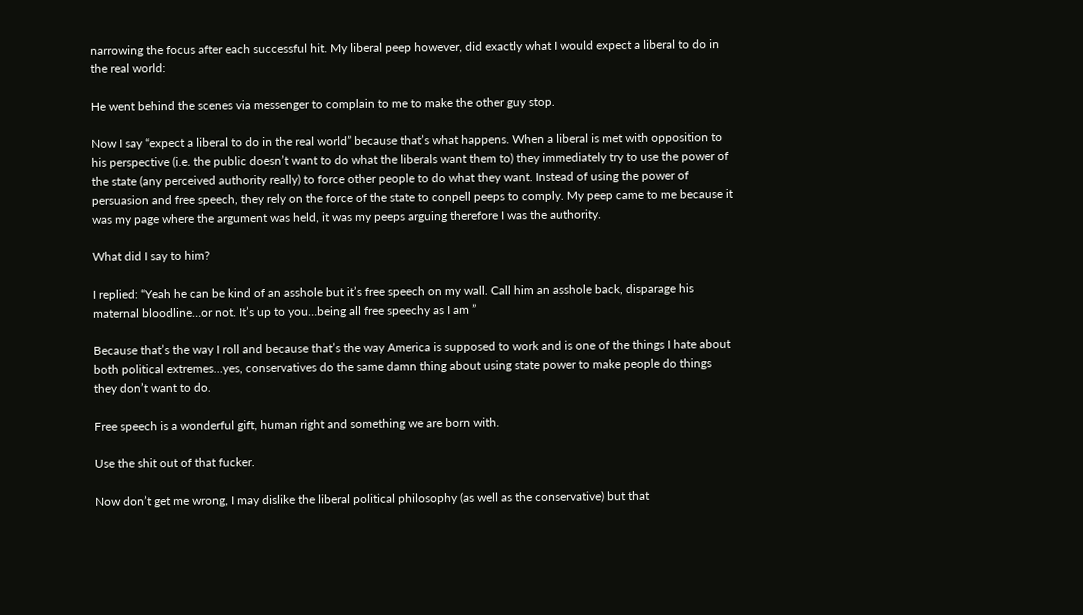narrowing the focus after each successful hit. My liberal peep however, did exactly what I would expect a liberal to do in the real world:

He went behind the scenes via messenger to complain to me to make the other guy stop.

Now I say “expect a liberal to do in the real world” because that’s what happens. When a liberal is met with opposition to his perspective (i.e. the public doesn’t want to do what the liberals want them to) they immediately try to use the power of the state (any perceived authority really) to force other people to do what they want. Instead of using the power of persuasion and free speech, they rely on the force of the state to conpell peeps to comply. My peep came to me because it was my page where the argument was held, it was my peeps arguing therefore I was the authority.

What did I say to him?

I replied: “Yeah he can be kind of an asshole but it’s free speech on my wall. Call him an asshole back, disparage his maternal bloodline…or not. It’s up to you…being all free speechy as I am ”

Because that’s the way I roll and because that’s the way America is supposed to work and is one of the things I hate about both political extremes…yes, conservatives do the same damn thing about using state power to make people do things they don’t want to do.

Free speech is a wonderful gift, human right and something we are born with.

Use the shit out of that fucker.

Now don’t get me wrong, I may dislike the liberal political philosophy (as well as the conservative) but that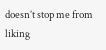doesn’t stop me from liking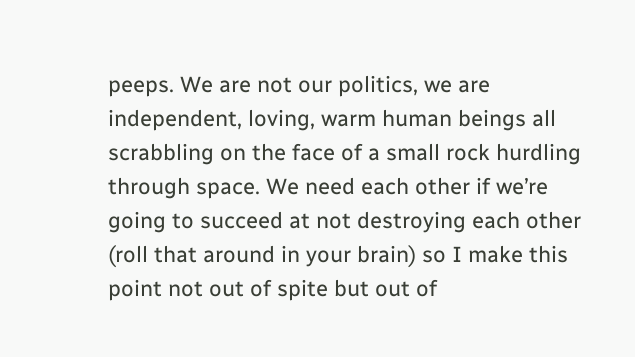peeps. We are not our politics, we are independent, loving, warm human beings all scrabbling on the face of a small rock hurdling through space. We need each other if we’re going to succeed at not destroying each other (roll that around in your brain) so I make this point not out of spite but out of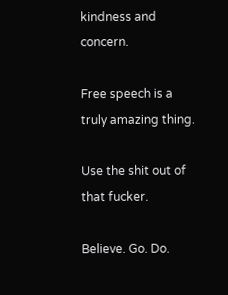kindness and concern.

Free speech is a truly amazing thing.

Use the shit out of that fucker.

Believe. Go. Do.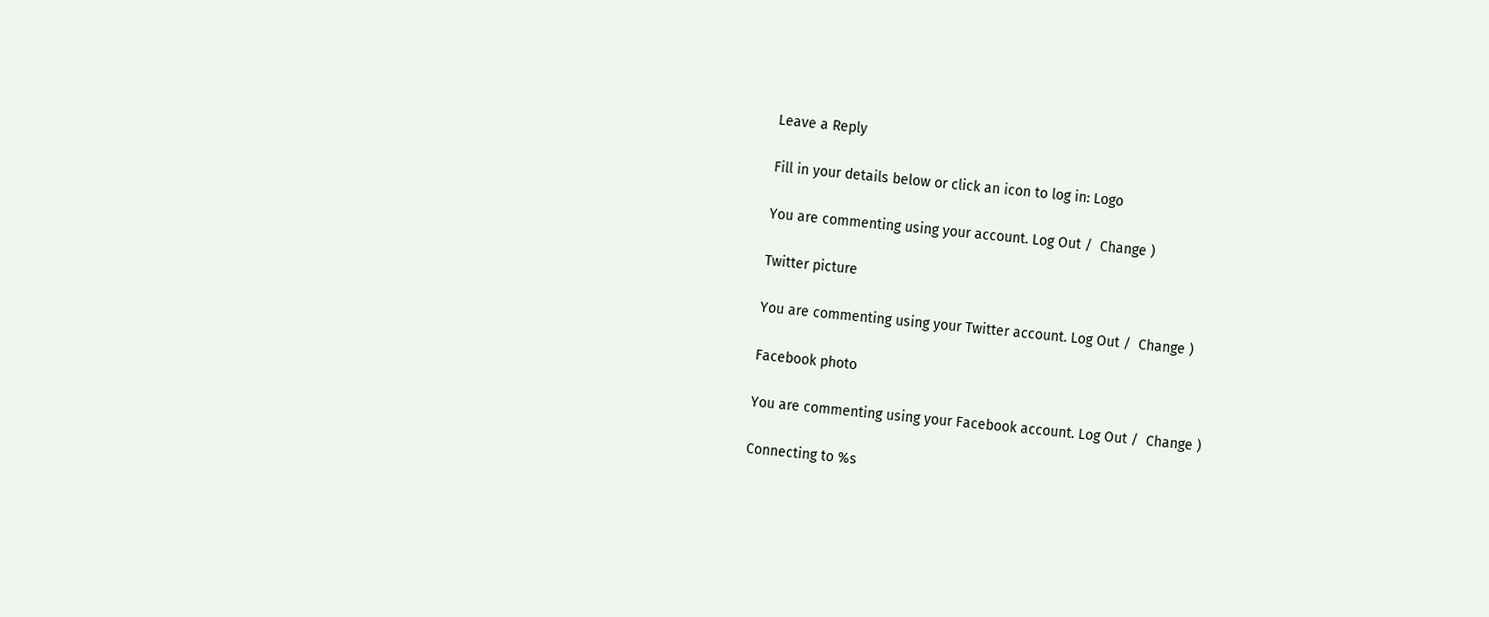Leave a Reply

Fill in your details below or click an icon to log in: Logo

You are commenting using your account. Log Out /  Change )

Twitter picture

You are commenting using your Twitter account. Log Out /  Change )

Facebook photo

You are commenting using your Facebook account. Log Out /  Change )

Connecting to %s